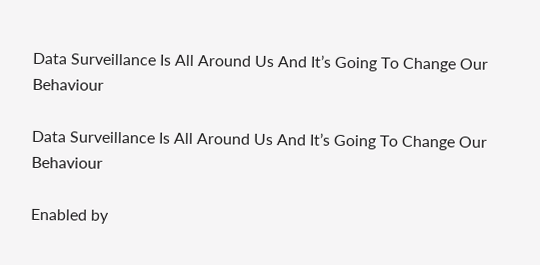Data Surveillance Is All Around Us And It’s Going To Change Our Behaviour

Data Surveillance Is All Around Us And It’s Going To Change Our Behaviour

Enabled by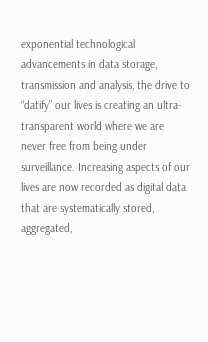exponential technological advancements in data storage, transmission and analysis, the drive to “datify” our lives is creating an ultra-transparent world where we are never free from being under surveillance. Increasing aspects of our lives are now recorded as digital data that are systematically stored, aggregated,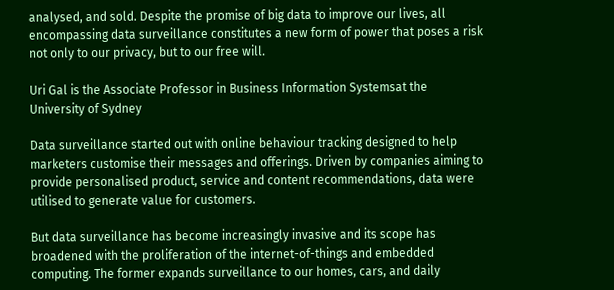analysed, and sold. Despite the promise of big data to improve our lives, all encompassing data surveillance constitutes a new form of power that poses a risk not only to our privacy, but to our free will.

Uri Gal is the Associate Professor in Business Information Systemsat the University of Sydney

Data surveillance started out with online behaviour tracking designed to help marketers customise their messages and offerings. Driven by companies aiming to provide personalised product, service and content recommendations, data were utilised to generate value for customers.

But data surveillance has become increasingly invasive and its scope has broadened with the proliferation of the internet-of-things and embedded computing. The former expands surveillance to our homes, cars, and daily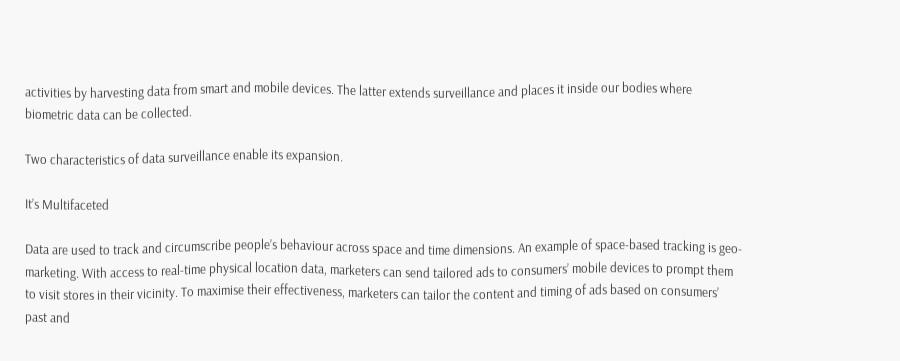activities by harvesting data from smart and mobile devices. The latter extends surveillance and places it inside our bodies where biometric data can be collected.

Two characteristics of data surveillance enable its expansion.

It’s Multifaceted

Data are used to track and circumscribe people’s behaviour across space and time dimensions. An example of space-based tracking is geo-marketing. With access to real-time physical location data, marketers can send tailored ads to consumers’ mobile devices to prompt them to visit stores in their vicinity. To maximise their effectiveness, marketers can tailor the content and timing of ads based on consumers’ past and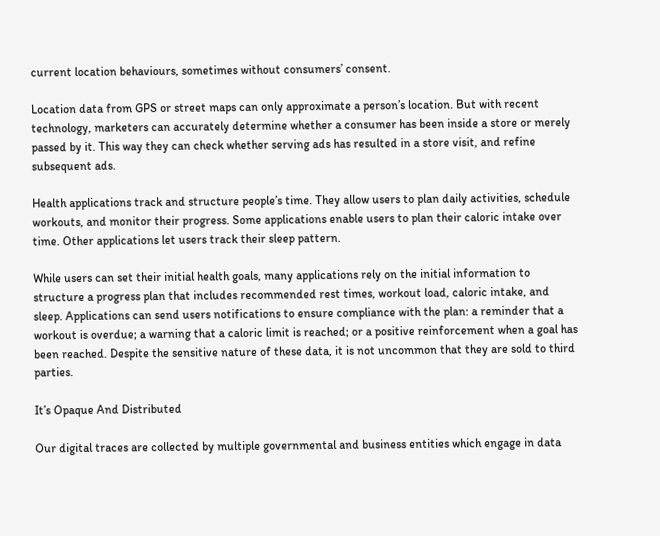current location behaviours, sometimes without consumers’ consent.

Location data from GPS or street maps can only approximate a person’s location. But with recent technology, marketers can accurately determine whether a consumer has been inside a store or merely passed by it. This way they can check whether serving ads has resulted in a store visit, and refine subsequent ads.

Health applications track and structure people’s time. They allow users to plan daily activities, schedule workouts, and monitor their progress. Some applications enable users to plan their caloric intake over time. Other applications let users track their sleep pattern.

While users can set their initial health goals, many applications rely on the initial information to structure a progress plan that includes recommended rest times, workout load, caloric intake, and sleep. Applications can send users notifications to ensure compliance with the plan: a reminder that a workout is overdue; a warning that a caloric limit is reached; or a positive reinforcement when a goal has been reached. Despite the sensitive nature of these data, it is not uncommon that they are sold to third parties.

It’s Opaque And Distributed

Our digital traces are collected by multiple governmental and business entities which engage in data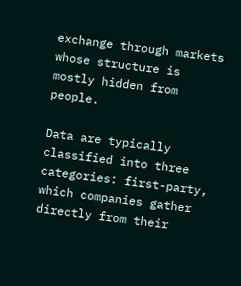exchange through markets whose structure is mostly hidden from people.

Data are typically classified into three categories: first-party, which companies gather directly from their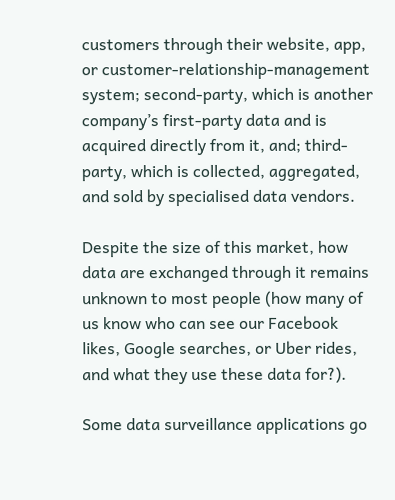customers through their website, app, or customer-relationship-management system; second-party, which is another company’s first-party data and is acquired directly from it, and; third-party, which is collected, aggregated, and sold by specialised data vendors.

Despite the size of this market, how data are exchanged through it remains unknown to most people (how many of us know who can see our Facebook likes, Google searches, or Uber rides, and what they use these data for?).

Some data surveillance applications go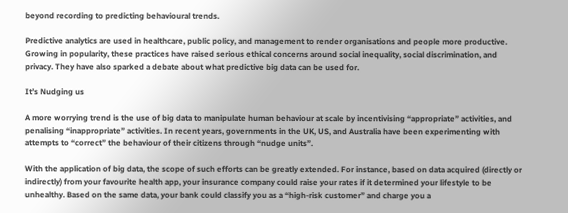beyond recording to predicting behavioural trends.

Predictive analytics are used in healthcare, public policy, and management to render organisations and people more productive. Growing in popularity, these practices have raised serious ethical concerns around social inequality, social discrimination, and privacy. They have also sparked a debate about what predictive big data can be used for.

It’s Nudging us

A more worrying trend is the use of big data to manipulate human behaviour at scale by incentivising “appropriate” activities, and penalising “inappropriate” activities. In recent years, governments in the UK, US, and Australia have been experimenting with attempts to “correct” the behaviour of their citizens through “nudge units”.

With the application of big data, the scope of such efforts can be greatly extended. For instance, based on data acquired (directly or indirectly) from your favourite health app, your insurance company could raise your rates if it determined your lifestyle to be unhealthy. Based on the same data, your bank could classify you as a “high-risk customer” and charge you a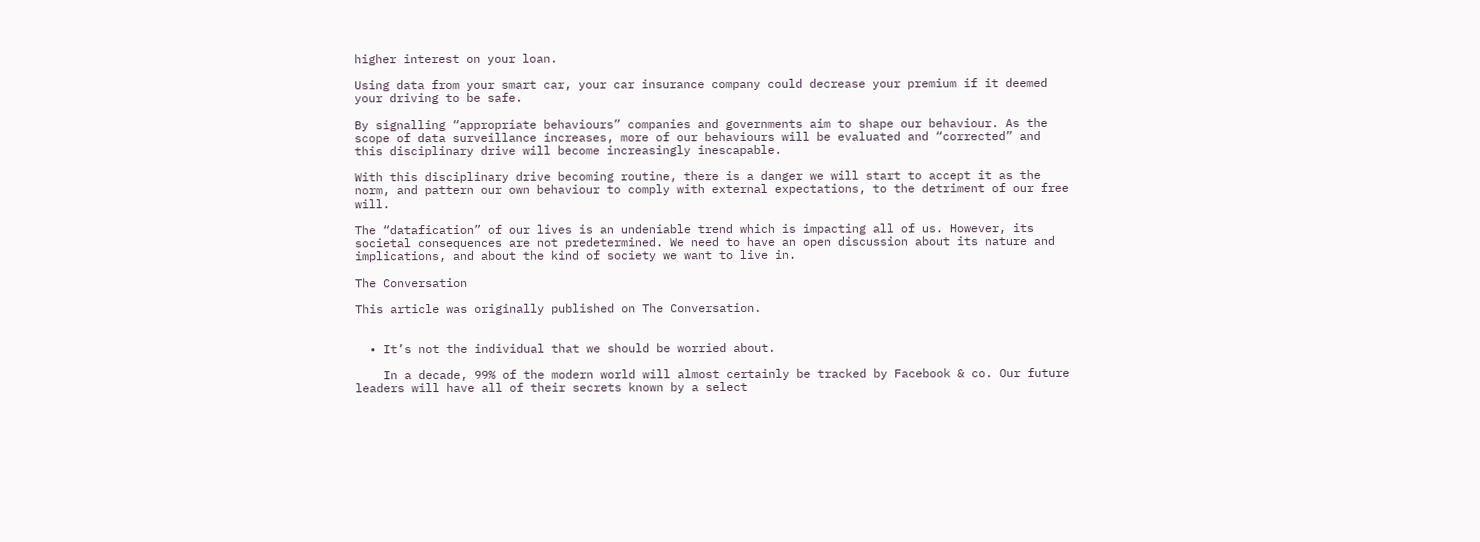higher interest on your loan.

Using data from your smart car, your car insurance company could decrease your premium if it deemed your driving to be safe.

By signalling “appropriate behaviours” companies and governments aim to shape our behaviour. As the scope of data surveillance increases, more of our behaviours will be evaluated and “corrected” and this disciplinary drive will become increasingly inescapable.

With this disciplinary drive becoming routine, there is a danger we will start to accept it as the norm, and pattern our own behaviour to comply with external expectations, to the detriment of our free will.

The “datafication” of our lives is an undeniable trend which is impacting all of us. However, its societal consequences are not predetermined. We need to have an open discussion about its nature and implications, and about the kind of society we want to live in.

The Conversation

This article was originally published on The Conversation.


  • It’s not the individual that we should be worried about.

    In a decade, 99% of the modern world will almost certainly be tracked by Facebook & co. Our future leaders will have all of their secrets known by a select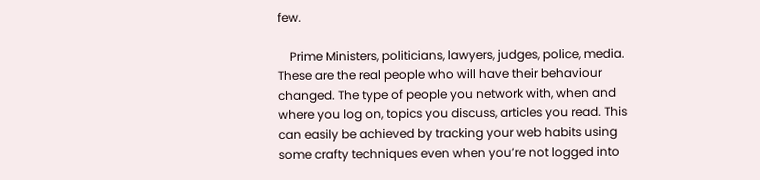few.

    Prime Ministers, politicians, lawyers, judges, police, media. These are the real people who will have their behaviour changed. The type of people you network with, when and where you log on, topics you discuss, articles you read. This can easily be achieved by tracking your web habits using some crafty techniques even when you’re not logged into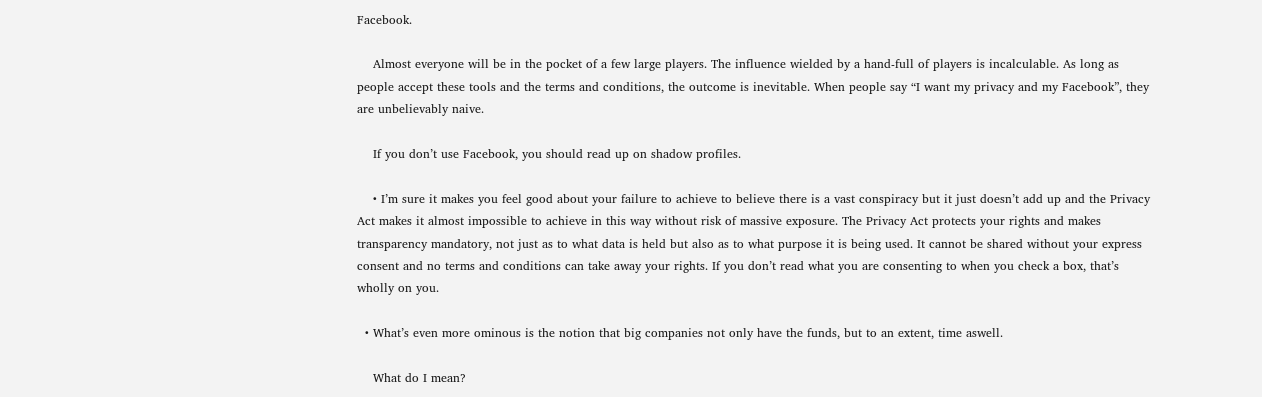Facebook.

    Almost everyone will be in the pocket of a few large players. The influence wielded by a hand-full of players is incalculable. As long as people accept these tools and the terms and conditions, the outcome is inevitable. When people say “I want my privacy and my Facebook”, they are unbelievably naive.

    If you don’t use Facebook, you should read up on shadow profiles.

    • I’m sure it makes you feel good about your failure to achieve to believe there is a vast conspiracy but it just doesn’t add up and the Privacy Act makes it almost impossible to achieve in this way without risk of massive exposure. The Privacy Act protects your rights and makes transparency mandatory, not just as to what data is held but also as to what purpose it is being used. It cannot be shared without your express consent and no terms and conditions can take away your rights. If you don’t read what you are consenting to when you check a box, that’s wholly on you.

  • What’s even more ominous is the notion that big companies not only have the funds, but to an extent, time aswell.

    What do I mean?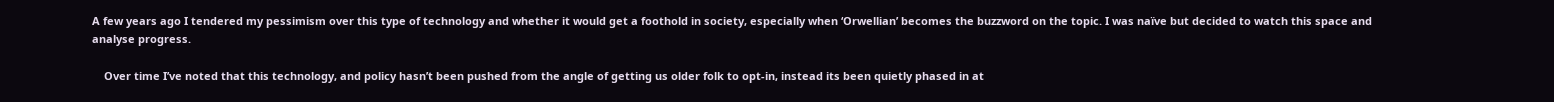A few years ago I tendered my pessimism over this type of technology and whether it would get a foothold in society, especially when ‘Orwellian’ becomes the buzzword on the topic. I was naïve but decided to watch this space and analyse progress.

    Over time I’ve noted that this technology, and policy hasn’t been pushed from the angle of getting us older folk to opt-in, instead its been quietly phased in at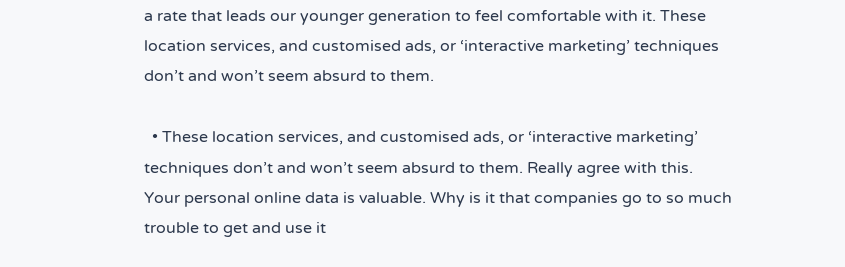a rate that leads our younger generation to feel comfortable with it. These location services, and customised ads, or ‘interactive marketing’ techniques don’t and won’t seem absurd to them.

  • These location services, and customised ads, or ‘interactive marketing’ techniques don’t and won’t seem absurd to them. Really agree with this. Your personal online data is valuable. Why is it that companies go to so much trouble to get and use it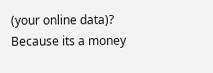(your online data)? Because its a money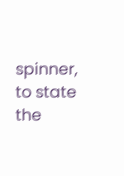spinner, to state the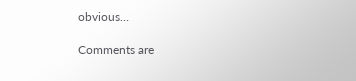obvious…

Comments are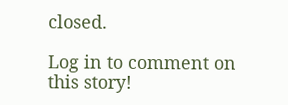closed.

Log in to comment on this story!